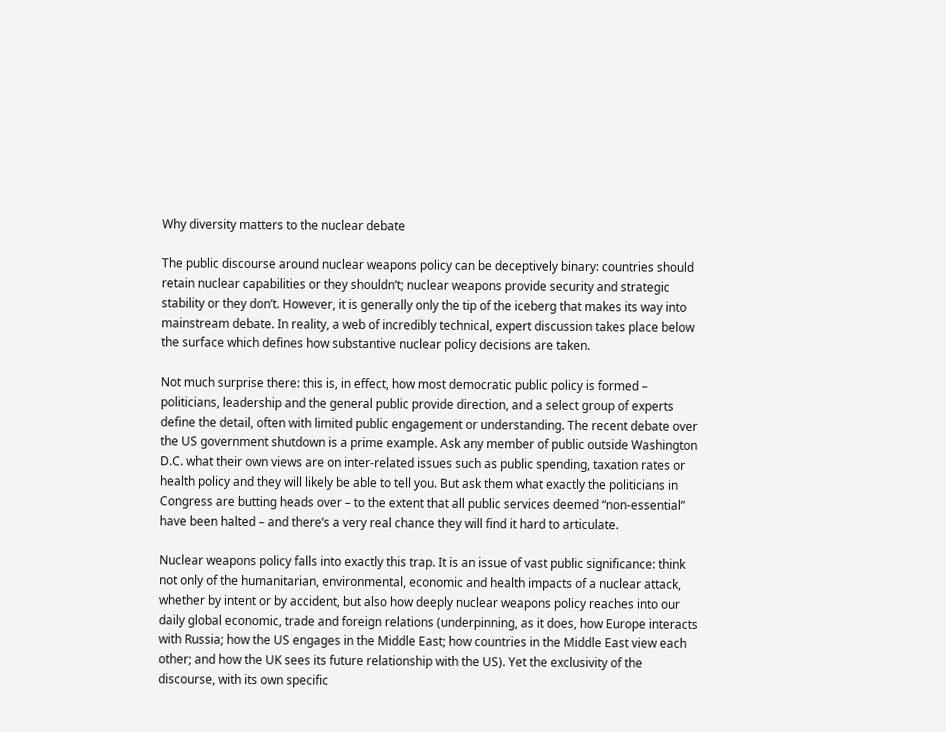Why diversity matters to the nuclear debate

The public discourse around nuclear weapons policy can be deceptively binary: countries should retain nuclear capabilities or they shouldn’t; nuclear weapons provide security and strategic stability or they don’t. However, it is generally only the tip of the iceberg that makes its way into mainstream debate. In reality, a web of incredibly technical, expert discussion takes place below the surface which defines how substantive nuclear policy decisions are taken.

Not much surprise there: this is, in effect, how most democratic public policy is formed – politicians, leadership and the general public provide direction, and a select group of experts define the detail, often with limited public engagement or understanding. The recent debate over the US government shutdown is a prime example. Ask any member of public outside Washington D.C. what their own views are on inter-related issues such as public spending, taxation rates or health policy and they will likely be able to tell you. But ask them what exactly the politicians in Congress are butting heads over – to the extent that all public services deemed “non-essential” have been halted – and there’s a very real chance they will find it hard to articulate.

Nuclear weapons policy falls into exactly this trap. It is an issue of vast public significance: think not only of the humanitarian, environmental, economic and health impacts of a nuclear attack, whether by intent or by accident, but also how deeply nuclear weapons policy reaches into our daily global economic, trade and foreign relations (underpinning, as it does, how Europe interacts with Russia; how the US engages in the Middle East; how countries in the Middle East view each other; and how the UK sees its future relationship with the US). Yet the exclusivity of the discourse, with its own specific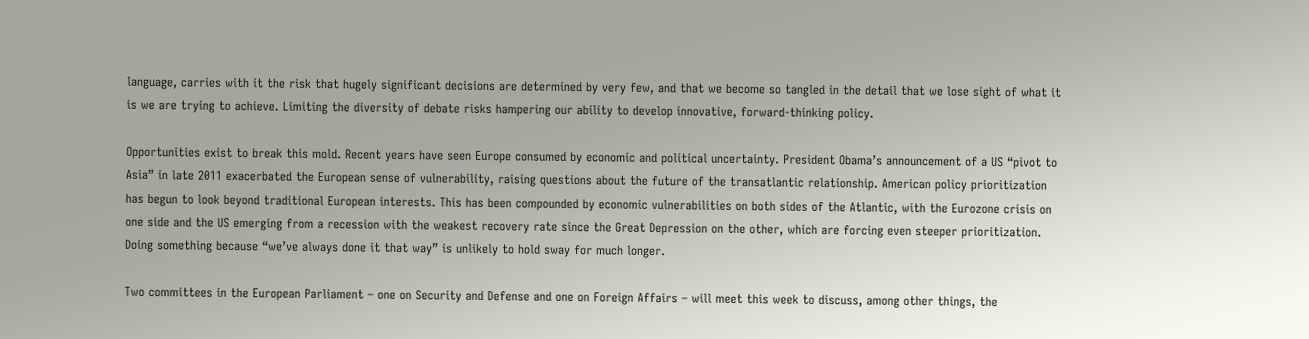language, carries with it the risk that hugely significant decisions are determined by very few, and that we become so tangled in the detail that we lose sight of what it is we are trying to achieve. Limiting the diversity of debate risks hampering our ability to develop innovative, forward-thinking policy.

Opportunities exist to break this mold. Recent years have seen Europe consumed by economic and political uncertainty. President Obama’s announcement of a US “pivot to Asia” in late 2011 exacerbated the European sense of vulnerability, raising questions about the future of the transatlantic relationship. American policy prioritization has begun to look beyond traditional European interests. This has been compounded by economic vulnerabilities on both sides of the Atlantic, with the Eurozone crisis on one side and the US emerging from a recession with the weakest recovery rate since the Great Depression on the other, which are forcing even steeper prioritization. Doing something because “we’ve always done it that way” is unlikely to hold sway for much longer.

Two committees in the European Parliament – one on Security and Defense and one on Foreign Affairs – will meet this week to discuss, among other things, the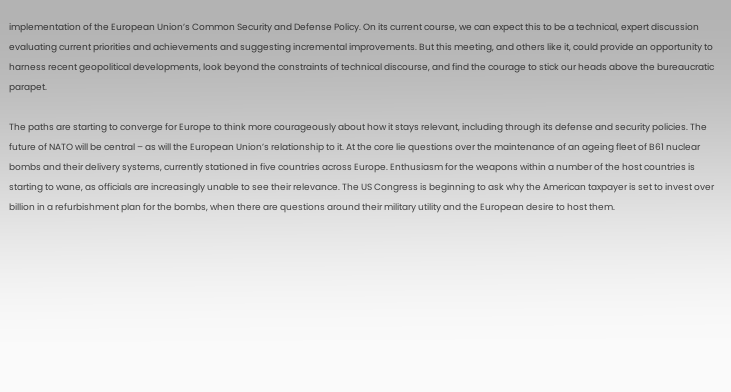implementation of the European Union’s Common Security and Defense Policy. On its current course, we can expect this to be a technical, expert discussion evaluating current priorities and achievements and suggesting incremental improvements. But this meeting, and others like it, could provide an opportunity to harness recent geopolitical developments, look beyond the constraints of technical discourse, and find the courage to stick our heads above the bureaucratic parapet.

The paths are starting to converge for Europe to think more courageously about how it stays relevant, including through its defense and security policies. The future of NATO will be central – as will the European Union’s relationship to it. At the core lie questions over the maintenance of an ageing fleet of B61 nuclear bombs and their delivery systems, currently stationed in five countries across Europe. Enthusiasm for the weapons within a number of the host countries is starting to wane, as officials are increasingly unable to see their relevance. The US Congress is beginning to ask why the American taxpayer is set to invest over billion in a refurbishment plan for the bombs, when there are questions around their military utility and the European desire to host them.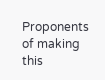Proponents of making this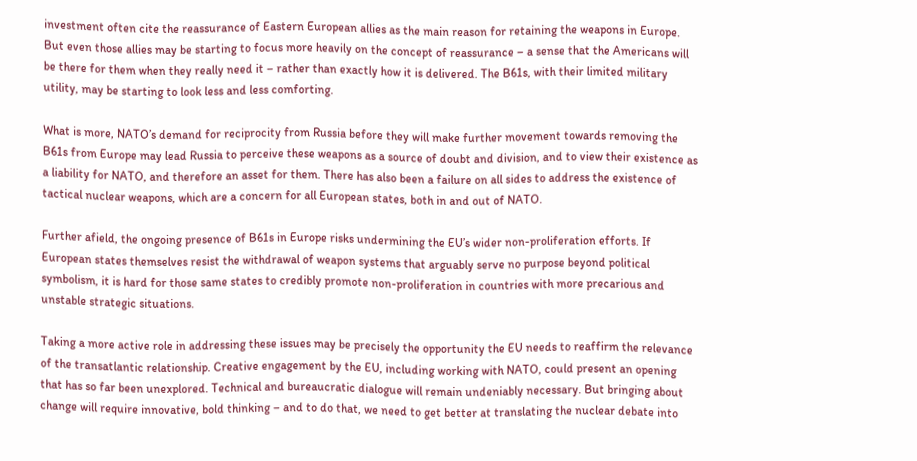investment often cite the reassurance of Eastern European allies as the main reason for retaining the weapons in Europe. But even those allies may be starting to focus more heavily on the concept of reassurance – a sense that the Americans will be there for them when they really need it – rather than exactly how it is delivered. The B61s, with their limited military utility, may be starting to look less and less comforting.

What is more, NATO’s demand for reciprocity from Russia before they will make further movement towards removing the B61s from Europe may lead Russia to perceive these weapons as a source of doubt and division, and to view their existence as a liability for NATO, and therefore an asset for them. There has also been a failure on all sides to address the existence of tactical nuclear weapons, which are a concern for all European states, both in and out of NATO.

Further afield, the ongoing presence of B61s in Europe risks undermining the EU’s wider non-proliferation efforts. If European states themselves resist the withdrawal of weapon systems that arguably serve no purpose beyond political symbolism, it is hard for those same states to credibly promote non-proliferation in countries with more precarious and unstable strategic situations.

Taking a more active role in addressing these issues may be precisely the opportunity the EU needs to reaffirm the relevance of the transatlantic relationship. Creative engagement by the EU, including working with NATO, could present an opening that has so far been unexplored. Technical and bureaucratic dialogue will remain undeniably necessary. But bringing about change will require innovative, bold thinking – and to do that, we need to get better at translating the nuclear debate into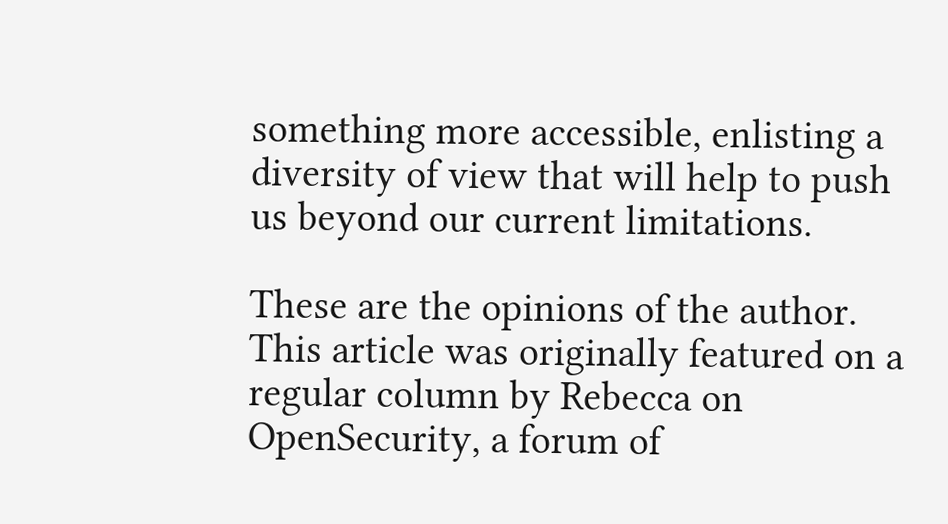something more accessible, enlisting a diversity of view that will help to push us beyond our current limitations.

These are the opinions of the author. This article was originally featured on a regular column by Rebecca on OpenSecurity, a forum of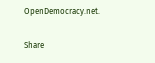OpenDemocracy.net.

Share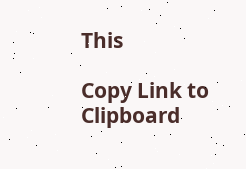This

Copy Link to Clipboard